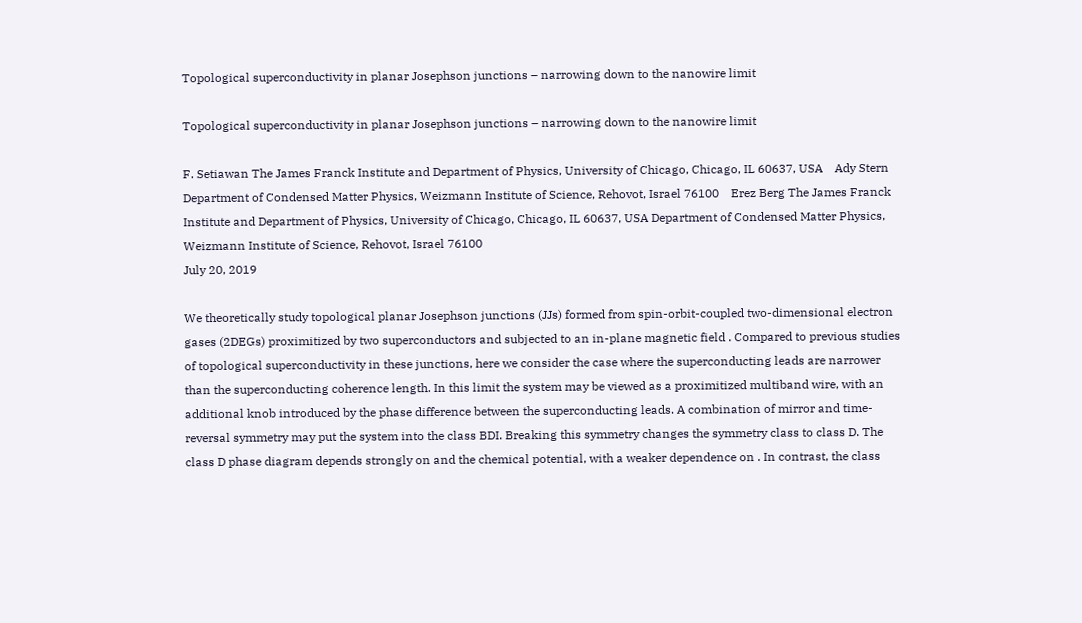Topological superconductivity in planar Josephson junctions – narrowing down to the nanowire limit

Topological superconductivity in planar Josephson junctions – narrowing down to the nanowire limit

F. Setiawan The James Franck Institute and Department of Physics, University of Chicago, Chicago, IL 60637, USA    Ady Stern Department of Condensed Matter Physics, Weizmann Institute of Science, Rehovot, Israel 76100    Erez Berg The James Franck Institute and Department of Physics, University of Chicago, Chicago, IL 60637, USA Department of Condensed Matter Physics, Weizmann Institute of Science, Rehovot, Israel 76100
July 20, 2019

We theoretically study topological planar Josephson junctions (JJs) formed from spin-orbit-coupled two-dimensional electron gases (2DEGs) proximitized by two superconductors and subjected to an in-plane magnetic field . Compared to previous studies of topological superconductivity in these junctions, here we consider the case where the superconducting leads are narrower than the superconducting coherence length. In this limit the system may be viewed as a proximitized multiband wire, with an additional knob introduced by the phase difference between the superconducting leads. A combination of mirror and time-reversal symmetry may put the system into the class BDI. Breaking this symmetry changes the symmetry class to class D. The class D phase diagram depends strongly on and the chemical potential, with a weaker dependence on . In contrast, the class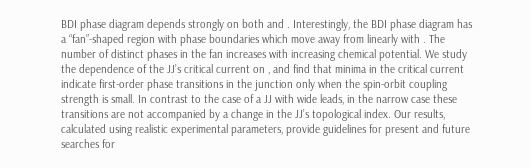BDI phase diagram depends strongly on both and . Interestingly, the BDI phase diagram has a “fan”-shaped region with phase boundaries which move away from linearly with . The number of distinct phases in the fan increases with increasing chemical potential. We study the dependence of the JJ’s critical current on , and find that minima in the critical current indicate first-order phase transitions in the junction only when the spin-orbit coupling strength is small. In contrast to the case of a JJ with wide leads, in the narrow case these transitions are not accompanied by a change in the JJ’s topological index. Our results, calculated using realistic experimental parameters, provide guidelines for present and future searches for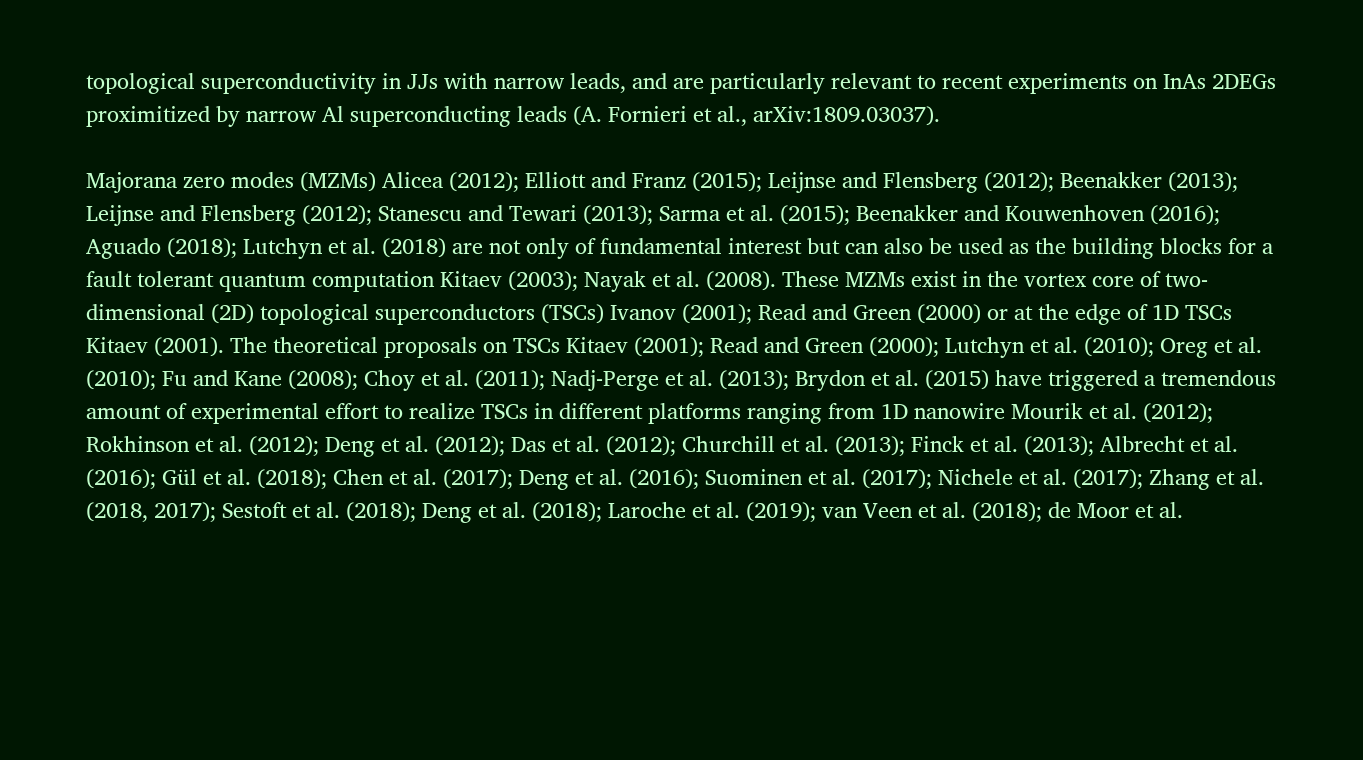topological superconductivity in JJs with narrow leads, and are particularly relevant to recent experiments on InAs 2DEGs proximitized by narrow Al superconducting leads (A. Fornieri et al., arXiv:1809.03037).

Majorana zero modes (MZMs) Alicea (2012); Elliott and Franz (2015); Leijnse and Flensberg (2012); Beenakker (2013); Leijnse and Flensberg (2012); Stanescu and Tewari (2013); Sarma et al. (2015); Beenakker and Kouwenhoven (2016); Aguado (2018); Lutchyn et al. (2018) are not only of fundamental interest but can also be used as the building blocks for a fault tolerant quantum computation Kitaev (2003); Nayak et al. (2008). These MZMs exist in the vortex core of two-dimensional (2D) topological superconductors (TSCs) Ivanov (2001); Read and Green (2000) or at the edge of 1D TSCs Kitaev (2001). The theoretical proposals on TSCs Kitaev (2001); Read and Green (2000); Lutchyn et al. (2010); Oreg et al. (2010); Fu and Kane (2008); Choy et al. (2011); Nadj-Perge et al. (2013); Brydon et al. (2015) have triggered a tremendous amount of experimental effort to realize TSCs in different platforms ranging from 1D nanowire Mourik et al. (2012); Rokhinson et al. (2012); Deng et al. (2012); Das et al. (2012); Churchill et al. (2013); Finck et al. (2013); Albrecht et al. (2016); Gül et al. (2018); Chen et al. (2017); Deng et al. (2016); Suominen et al. (2017); Nichele et al. (2017); Zhang et al. (2018, 2017); Sestoft et al. (2018); Deng et al. (2018); Laroche et al. (2019); van Veen et al. (2018); de Moor et al.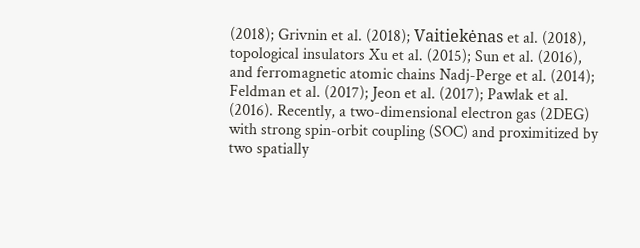(2018); Grivnin et al. (2018); Vaitiekėnas et al. (2018), topological insulators Xu et al. (2015); Sun et al. (2016), and ferromagnetic atomic chains Nadj-Perge et al. (2014); Feldman et al. (2017); Jeon et al. (2017); Pawlak et al. (2016). Recently, a two-dimensional electron gas (2DEG) with strong spin-orbit coupling (SOC) and proximitized by two spatially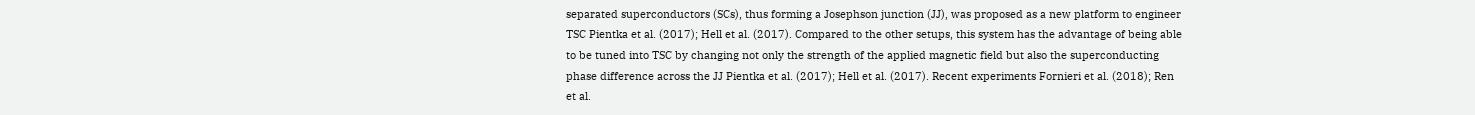separated superconductors (SCs), thus forming a Josephson junction (JJ), was proposed as a new platform to engineer TSC Pientka et al. (2017); Hell et al. (2017). Compared to the other setups, this system has the advantage of being able to be tuned into TSC by changing not only the strength of the applied magnetic field but also the superconducting phase difference across the JJ Pientka et al. (2017); Hell et al. (2017). Recent experiments Fornieri et al. (2018); Ren et al.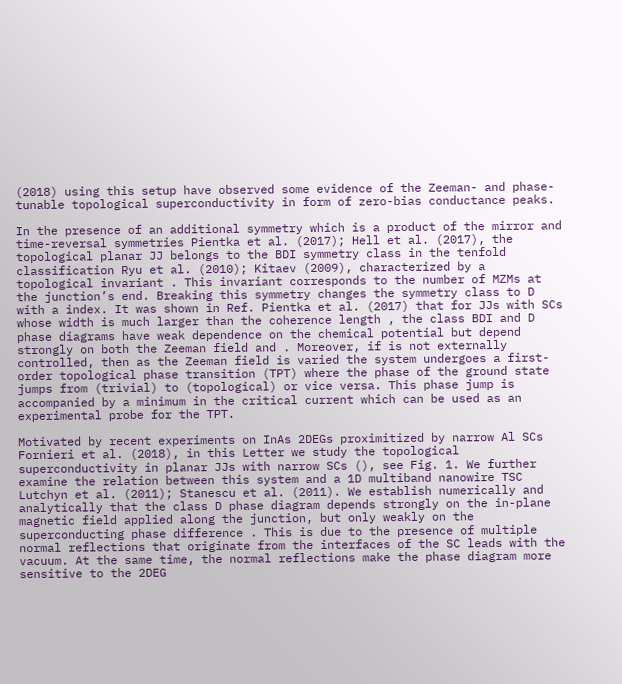(2018) using this setup have observed some evidence of the Zeeman- and phase-tunable topological superconductivity in form of zero-bias conductance peaks.

In the presence of an additional symmetry which is a product of the mirror and time-reversal symmetries Pientka et al. (2017); Hell et al. (2017), the topological planar JJ belongs to the BDI symmetry class in the tenfold classification Ryu et al. (2010); Kitaev (2009), characterized by a topological invariant . This invariant corresponds to the number of MZMs at the junction’s end. Breaking this symmetry changes the symmetry class to D with a index. It was shown in Ref. Pientka et al. (2017) that for JJs with SCs whose width is much larger than the coherence length , the class BDI and D phase diagrams have weak dependence on the chemical potential but depend strongly on both the Zeeman field and . Moreover, if is not externally controlled, then as the Zeeman field is varied the system undergoes a first-order topological phase transition (TPT) where the phase of the ground state jumps from (trivial) to (topological) or vice versa. This phase jump is accompanied by a minimum in the critical current which can be used as an experimental probe for the TPT.

Motivated by recent experiments on InAs 2DEGs proximitized by narrow Al SCs Fornieri et al. (2018), in this Letter we study the topological superconductivity in planar JJs with narrow SCs (), see Fig. 1. We further examine the relation between this system and a 1D multiband nanowire TSC Lutchyn et al. (2011); Stanescu et al. (2011). We establish numerically and analytically that the class D phase diagram depends strongly on the in-plane magnetic field applied along the junction, but only weakly on the superconducting phase difference . This is due to the presence of multiple normal reflections that originate from the interfaces of the SC leads with the vacuum. At the same time, the normal reflections make the phase diagram more sensitive to the 2DEG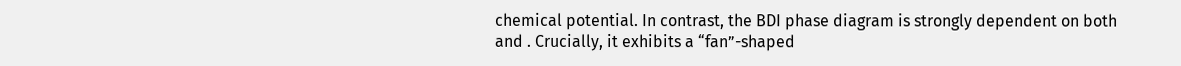chemical potential. In contrast, the BDI phase diagram is strongly dependent on both and . Crucially, it exhibits a “fan”-shaped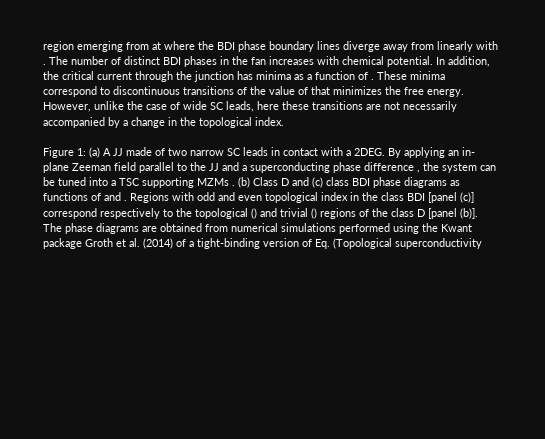region emerging from at where the BDI phase boundary lines diverge away from linearly with . The number of distinct BDI phases in the fan increases with chemical potential. In addition, the critical current through the junction has minima as a function of . These minima correspond to discontinuous transitions of the value of that minimizes the free energy. However, unlike the case of wide SC leads, here these transitions are not necessarily accompanied by a change in the topological index.

Figure 1: (a) A JJ made of two narrow SC leads in contact with a 2DEG. By applying an in-plane Zeeman field parallel to the JJ and a superconducting phase difference , the system can be tuned into a TSC supporting MZMs . (b) Class D and (c) class BDI phase diagrams as functions of and . Regions with odd and even topological index in the class BDI [panel (c)] correspond respectively to the topological () and trivial () regions of the class D [panel (b)]. The phase diagrams are obtained from numerical simulations performed using the Kwant package Groth et al. (2014) of a tight-binding version of Eq. (Topological superconductivity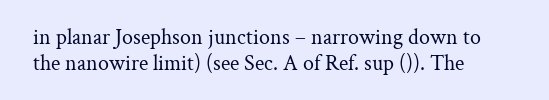in planar Josephson junctions – narrowing down to the nanowire limit) (see Sec. A of Ref. sup ()). The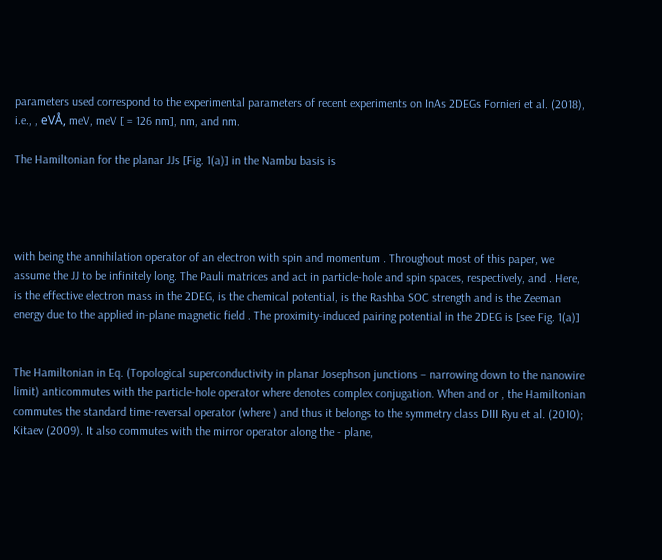parameters used correspond to the experimental parameters of recent experiments on InAs 2DEGs Fornieri et al. (2018), i.e., , eVÅ, meV, meV [ = 126 nm], nm, and nm.

The Hamiltonian for the planar JJs [Fig. 1(a)] in the Nambu basis is




with being the annihilation operator of an electron with spin and momentum . Throughout most of this paper, we assume the JJ to be infinitely long. The Pauli matrices and act in particle-hole and spin spaces, respectively, and . Here, is the effective electron mass in the 2DEG, is the chemical potential, is the Rashba SOC strength and is the Zeeman energy due to the applied in-plane magnetic field . The proximity-induced pairing potential in the 2DEG is [see Fig. 1(a)]


The Hamiltonian in Eq. (Topological superconductivity in planar Josephson junctions – narrowing down to the nanowire limit) anticommutes with the particle-hole operator where denotes complex conjugation. When and or , the Hamiltonian commutes the standard time-reversal operator (where ) and thus it belongs to the symmetry class DIII Ryu et al. (2010); Kitaev (2009). It also commutes with the mirror operator along the - plane,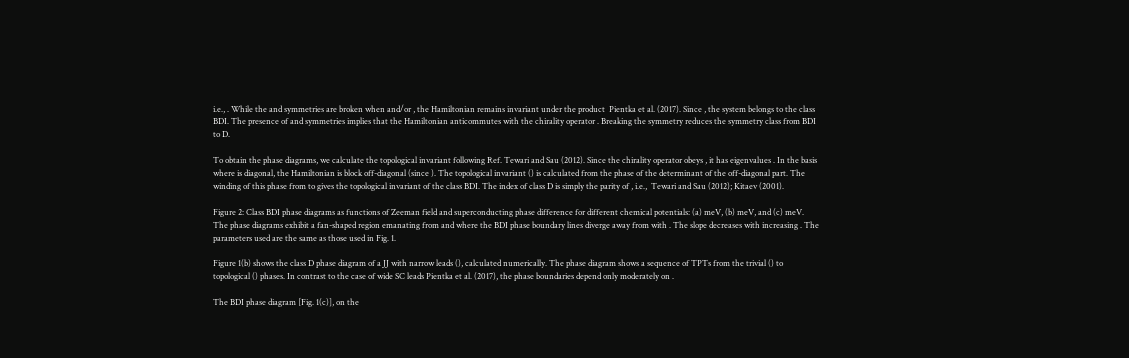i.e., . While the and symmetries are broken when and/or , the Hamiltonian remains invariant under the product  Pientka et al. (2017). Since , the system belongs to the class BDI. The presence of and symmetries implies that the Hamiltonian anticommutes with the chirality operator . Breaking the symmetry reduces the symmetry class from BDI to D.

To obtain the phase diagrams, we calculate the topological invariant following Ref. Tewari and Sau (2012). Since the chirality operator obeys , it has eigenvalues . In the basis where is diagonal, the Hamiltonian is block off-diagonal (since ). The topological invariant () is calculated from the phase of the determinant of the off-diagonal part. The winding of this phase from to gives the topological invariant of the class BDI. The index of class D is simply the parity of , i.e.,  Tewari and Sau (2012); Kitaev (2001).

Figure 2: Class BDI phase diagrams as functions of Zeeman field and superconducting phase difference for different chemical potentials: (a) meV, (b) meV, and (c) meV. The phase diagrams exhibit a fan-shaped region emanating from and where the BDI phase boundary lines diverge away from with . The slope decreases with increasing . The parameters used are the same as those used in Fig. 1.

Figure 1(b) shows the class D phase diagram of a JJ with narrow leads (), calculated numerically. The phase diagram shows a sequence of TPTs from the trivial () to topological () phases. In contrast to the case of wide SC leads Pientka et al. (2017), the phase boundaries depend only moderately on .

The BDI phase diagram [Fig. 1(c)], on the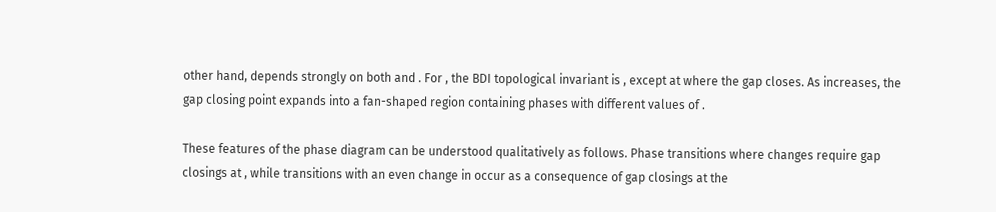other hand, depends strongly on both and . For , the BDI topological invariant is , except at where the gap closes. As increases, the gap closing point expands into a fan-shaped region containing phases with different values of .

These features of the phase diagram can be understood qualitatively as follows. Phase transitions where changes require gap closings at , while transitions with an even change in occur as a consequence of gap closings at the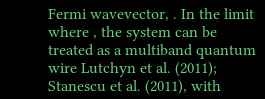Fermi wavevector, . In the limit where , the system can be treated as a multiband quantum wire Lutchyn et al. (2011); Stanescu et al. (2011), with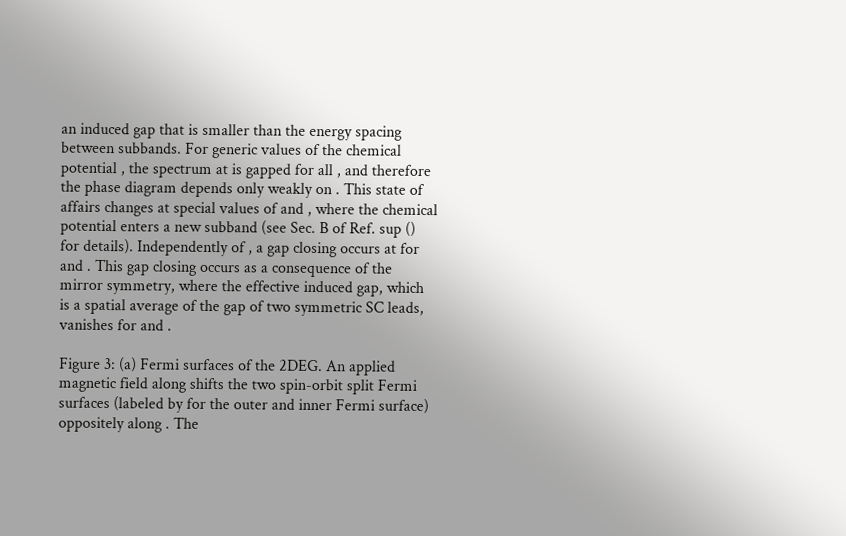an induced gap that is smaller than the energy spacing between subbands. For generic values of the chemical potential , the spectrum at is gapped for all , and therefore the phase diagram depends only weakly on . This state of affairs changes at special values of and , where the chemical potential enters a new subband (see Sec. B of Ref. sup () for details). Independently of , a gap closing occurs at for and . This gap closing occurs as a consequence of the mirror symmetry, where the effective induced gap, which is a spatial average of the gap of two symmetric SC leads, vanishes for and .

Figure 3: (a) Fermi surfaces of the 2DEG. An applied magnetic field along shifts the two spin-orbit split Fermi surfaces (labeled by for the outer and inner Fermi surface) oppositely along . The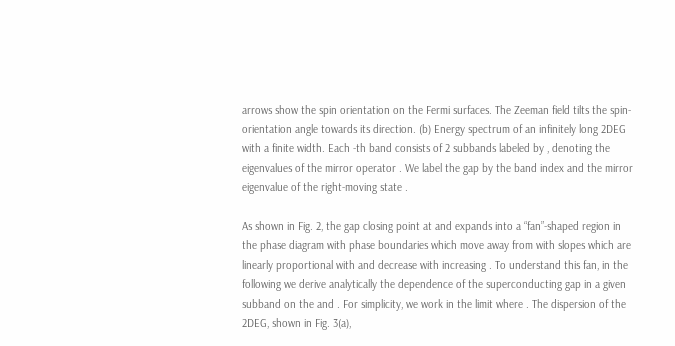arrows show the spin orientation on the Fermi surfaces. The Zeeman field tilts the spin-orientation angle towards its direction. (b) Energy spectrum of an infinitely long 2DEG with a finite width. Each -th band consists of 2 subbands labeled by , denoting the eigenvalues of the mirror operator . We label the gap by the band index and the mirror eigenvalue of the right-moving state .

As shown in Fig. 2, the gap closing point at and expands into a “fan”-shaped region in the phase diagram with phase boundaries which move away from with slopes which are linearly proportional with and decrease with increasing . To understand this fan, in the following we derive analytically the dependence of the superconducting gap in a given subband on the and . For simplicity, we work in the limit where . The dispersion of the 2DEG, shown in Fig. 3(a),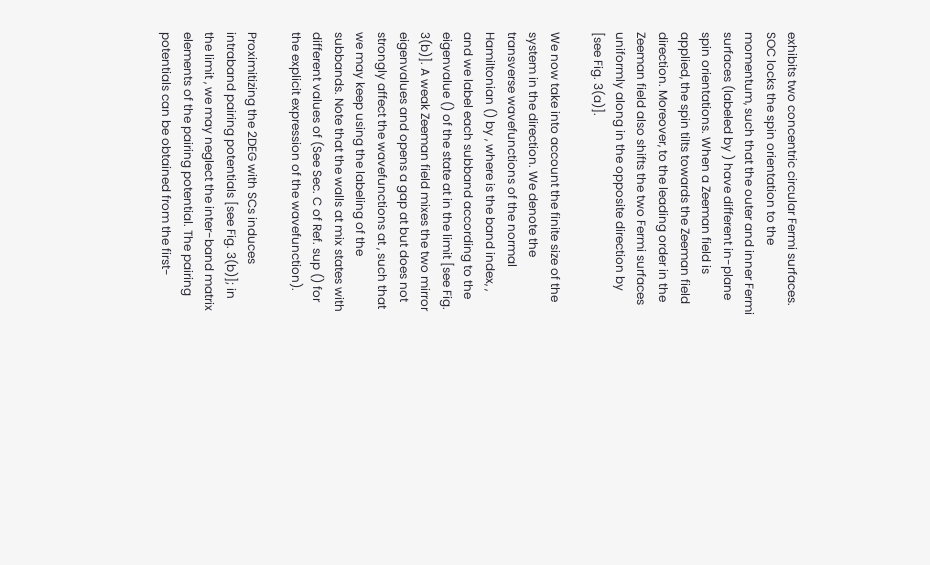exhibits two concentric circular Fermi surfaces. SOC locks the spin orientation to the momentum, such that the outer and inner Fermi surfaces (labeled by ) have different in-plane spin orientations. When a Zeeman field is applied, the spin tilts towards the Zeeman field direction. Moreover, to the leading order in the Zeeman field also shifts the two Fermi surfaces uniformly along in the opposite direction by [see Fig. 3(a)].

We now take into account the finite size of the system in the direction. We denote the transverse wavefunctions of the normal Hamiltonian () by , where is the band index, , and we label each subband according to the eigenvalue () of the state at in the limit [see Fig. 3(b)]. A weak Zeeman field mixes the two mirror eigenvalues and opens a gap at but does not strongly affect the wavefunctions at , such that we may keep using the labeling of the subbands. Note that the walls at mix states with different values of (See Sec. C of Ref. sup () for the explicit expression of the wavefunction).

Proximitizing the 2DEG with SCs induces intraband pairing potentials [see Fig. 3(b)]; in the limit , we may neglect the inter-band matrix elements of the pairing potential. The pairing potentials can be obtained from the first-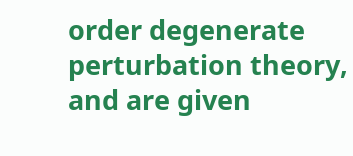order degenerate perturbation theory, and are given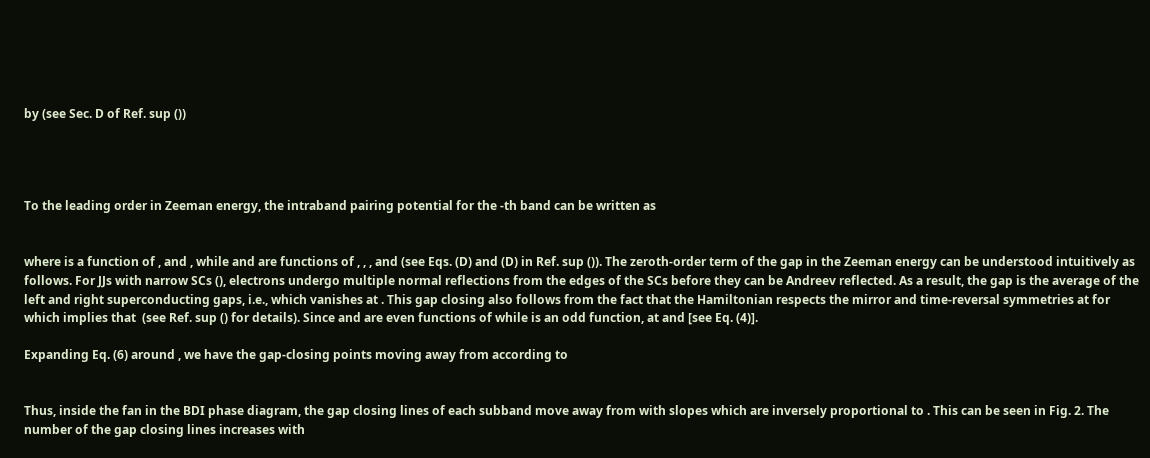by (see Sec. D of Ref. sup ())




To the leading order in Zeeman energy, the intraband pairing potential for the -th band can be written as


where is a function of , and , while and are functions of , , , and (see Eqs. (D) and (D) in Ref. sup ()). The zeroth-order term of the gap in the Zeeman energy can be understood intuitively as follows. For JJs with narrow SCs (), electrons undergo multiple normal reflections from the edges of the SCs before they can be Andreev reflected. As a result, the gap is the average of the left and right superconducting gaps, i.e., which vanishes at . This gap closing also follows from the fact that the Hamiltonian respects the mirror and time-reversal symmetries at for which implies that  (see Ref. sup () for details). Since and are even functions of while is an odd function, at and [see Eq. (4)].

Expanding Eq. (6) around , we have the gap-closing points moving away from according to


Thus, inside the fan in the BDI phase diagram, the gap closing lines of each subband move away from with slopes which are inversely proportional to . This can be seen in Fig. 2. The number of the gap closing lines increases with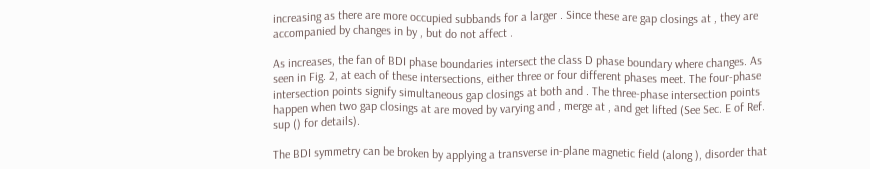increasing as there are more occupied subbands for a larger . Since these are gap closings at , they are accompanied by changes in by , but do not affect .

As increases, the fan of BDI phase boundaries intersect the class D phase boundary where changes. As seen in Fig. 2, at each of these intersections, either three or four different phases meet. The four-phase intersection points signify simultaneous gap closings at both and . The three-phase intersection points happen when two gap closings at are moved by varying and , merge at , and get lifted (See Sec. E of Ref. sup () for details).

The BDI symmetry can be broken by applying a transverse in-plane magnetic field (along ), disorder that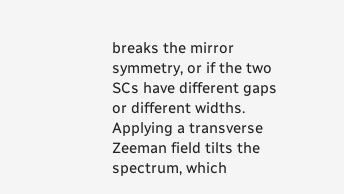breaks the mirror symmetry, or if the two SCs have different gaps or different widths. Applying a transverse Zeeman field tilts the spectrum, which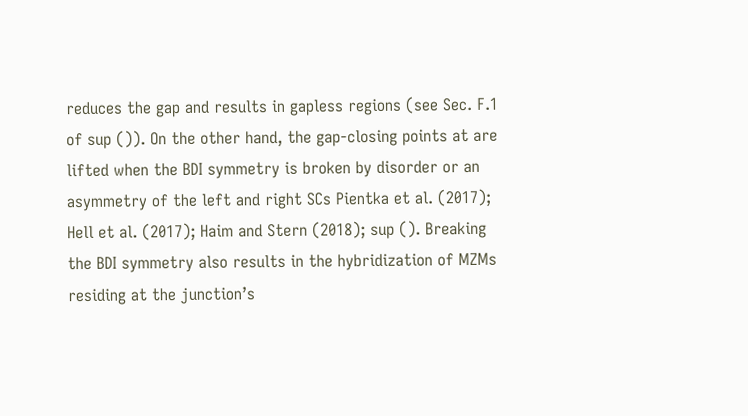reduces the gap and results in gapless regions (see Sec. F.1 of sup ()). On the other hand, the gap-closing points at are lifted when the BDI symmetry is broken by disorder or an asymmetry of the left and right SCs Pientka et al. (2017); Hell et al. (2017); Haim and Stern (2018); sup (). Breaking the BDI symmetry also results in the hybridization of MZMs residing at the junction’s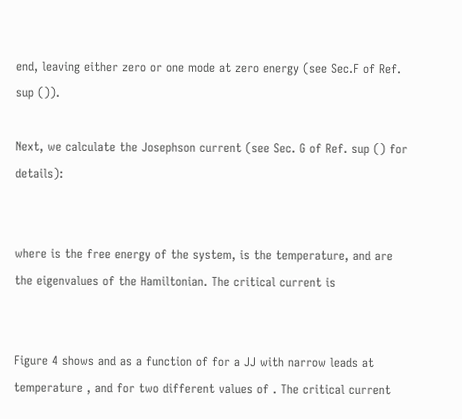end, leaving either zero or one mode at zero energy (see Sec.F of Ref. sup ()).

Next, we calculate the Josephson current (see Sec. G of Ref. sup () for details):


where is the free energy of the system, is the temperature, and are the eigenvalues of the Hamiltonian. The critical current is


Figure 4 shows and as a function of for a JJ with narrow leads at temperature , and for two different values of . The critical current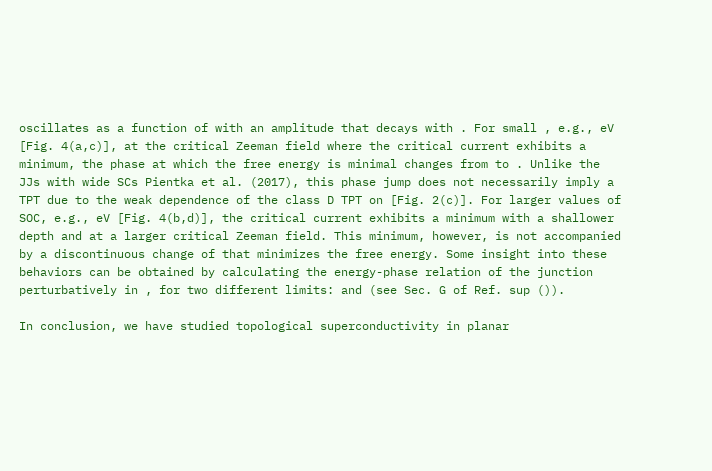oscillates as a function of with an amplitude that decays with . For small , e.g., eV [Fig. 4(a,c)], at the critical Zeeman field where the critical current exhibits a minimum, the phase at which the free energy is minimal changes from to . Unlike the JJs with wide SCs Pientka et al. (2017), this phase jump does not necessarily imply a TPT due to the weak dependence of the class D TPT on [Fig. 2(c)]. For larger values of SOC, e.g., eV [Fig. 4(b,d)], the critical current exhibits a minimum with a shallower depth and at a larger critical Zeeman field. This minimum, however, is not accompanied by a discontinuous change of that minimizes the free energy. Some insight into these behaviors can be obtained by calculating the energy-phase relation of the junction perturbatively in , for two different limits: and (see Sec. G of Ref. sup ()).

In conclusion, we have studied topological superconductivity in planar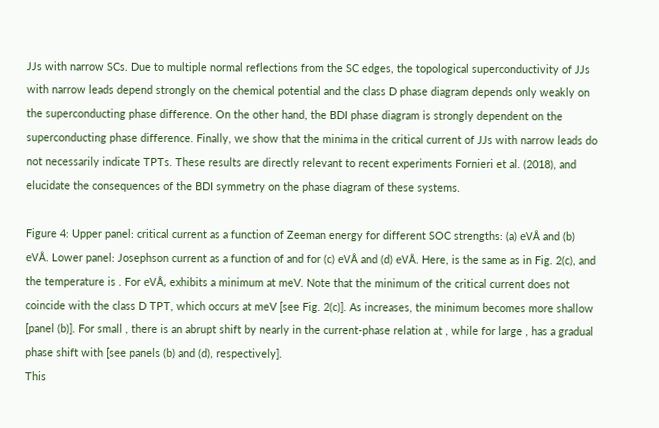JJs with narrow SCs. Due to multiple normal reflections from the SC edges, the topological superconductivity of JJs with narrow leads depend strongly on the chemical potential and the class D phase diagram depends only weakly on the superconducting phase difference. On the other hand, the BDI phase diagram is strongly dependent on the superconducting phase difference. Finally, we show that the minima in the critical current of JJs with narrow leads do not necessarily indicate TPTs. These results are directly relevant to recent experiments Fornieri et al. (2018), and elucidate the consequences of the BDI symmetry on the phase diagram of these systems.

Figure 4: Upper panel: critical current as a function of Zeeman energy for different SOC strengths: (a) eVÅ and (b) eVÅ. Lower panel: Josephson current as a function of and for (c) eVÅ and (d) eVÅ. Here, is the same as in Fig. 2(c), and the temperature is . For eVÅ, exhibits a minimum at meV. Note that the minimum of the critical current does not coincide with the class D TPT, which occurs at meV [see Fig. 2(c)]. As increases, the minimum becomes more shallow [panel (b)]. For small , there is an abrupt shift by nearly in the current-phase relation at , while for large , has a gradual phase shift with [see panels (b) and (d), respectively].
This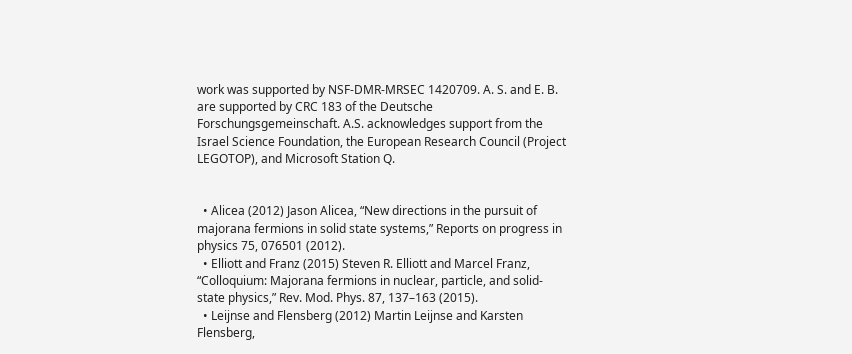work was supported by NSF-DMR-MRSEC 1420709. A. S. and E. B. are supported by CRC 183 of the Deutsche Forschungsgemeinschaft. A.S. acknowledges support from the Israel Science Foundation, the European Research Council (Project LEGOTOP), and Microsoft Station Q.


  • Alicea (2012) Jason Alicea, “New directions in the pursuit of majorana fermions in solid state systems,” Reports on progress in physics 75, 076501 (2012).
  • Elliott and Franz (2015) Steven R. Elliott and Marcel Franz, “Colloquium: Majorana fermions in nuclear, particle, and solid-state physics,” Rev. Mod. Phys. 87, 137–163 (2015).
  • Leijnse and Flensberg (2012) Martin Leijnse and Karsten Flensberg,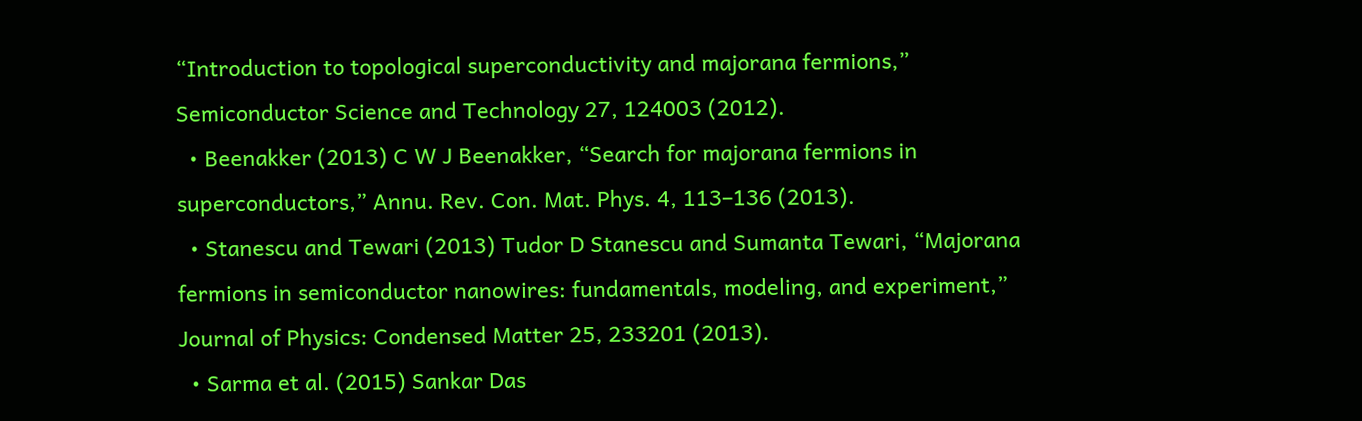“Introduction to topological superconductivity and majorana fermions,” Semiconductor Science and Technology 27, 124003 (2012).
  • Beenakker (2013) C W J Beenakker, “Search for majorana fermions in superconductors,” Annu. Rev. Con. Mat. Phys. 4, 113–136 (2013).
  • Stanescu and Tewari (2013) Tudor D Stanescu and Sumanta Tewari, “Majorana fermions in semiconductor nanowires: fundamentals, modeling, and experiment,” Journal of Physics: Condensed Matter 25, 233201 (2013).
  • Sarma et al. (2015) Sankar Das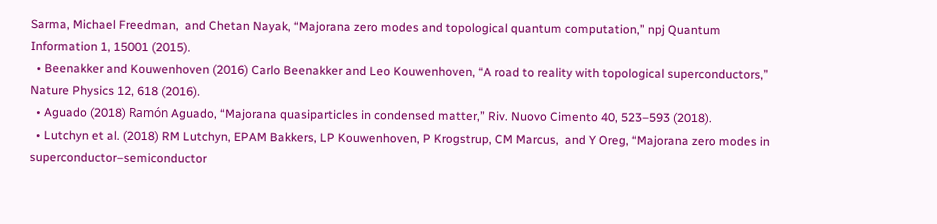Sarma, Michael Freedman,  and Chetan Nayak, “Majorana zero modes and topological quantum computation,” npj Quantum Information 1, 15001 (2015).
  • Beenakker and Kouwenhoven (2016) Carlo Beenakker and Leo Kouwenhoven, “A road to reality with topological superconductors,” Nature Physics 12, 618 (2016).
  • Aguado (2018) Ramón Aguado, “Majorana quasiparticles in condensed matter,” Riv. Nuovo Cimento 40, 523–593 (2018).
  • Lutchyn et al. (2018) RM Lutchyn, EPAM Bakkers, LP Kouwenhoven, P Krogstrup, CM Marcus,  and Y Oreg, “Majorana zero modes in superconductor–semiconductor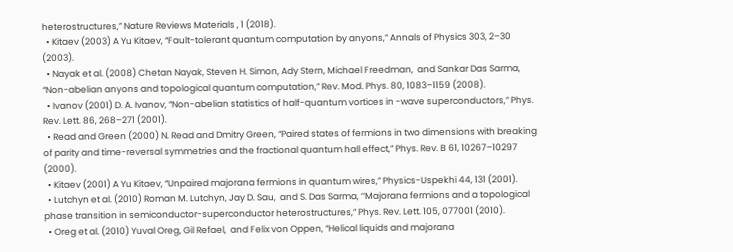heterostructures,” Nature Reviews Materials , 1 (2018).
  • Kitaev (2003) A Yu Kitaev, “Fault-tolerant quantum computation by anyons,” Annals of Physics 303, 2–30 (2003).
  • Nayak et al. (2008) Chetan Nayak, Steven H. Simon, Ady Stern, Michael Freedman,  and Sankar Das Sarma, “Non-abelian anyons and topological quantum computation,” Rev. Mod. Phys. 80, 1083–1159 (2008).
  • Ivanov (2001) D. A. Ivanov, “Non-abelian statistics of half-quantum vortices in -wave superconductors,” Phys. Rev. Lett. 86, 268–271 (2001).
  • Read and Green (2000) N. Read and Dmitry Green, “Paired states of fermions in two dimensions with breaking of parity and time-reversal symmetries and the fractional quantum hall effect,” Phys. Rev. B 61, 10267–10297 (2000).
  • Kitaev (2001) A Yu Kitaev, “Unpaired majorana fermions in quantum wires,” Physics-Uspekhi 44, 131 (2001).
  • Lutchyn et al. (2010) Roman M. Lutchyn, Jay D. Sau,  and S. Das Sarma, ‘‘Majorana fermions and a topological phase transition in semiconductor-superconductor heterostructures,” Phys. Rev. Lett. 105, 077001 (2010).
  • Oreg et al. (2010) Yuval Oreg, Gil Refael,  and Felix von Oppen, “Helical liquids and majorana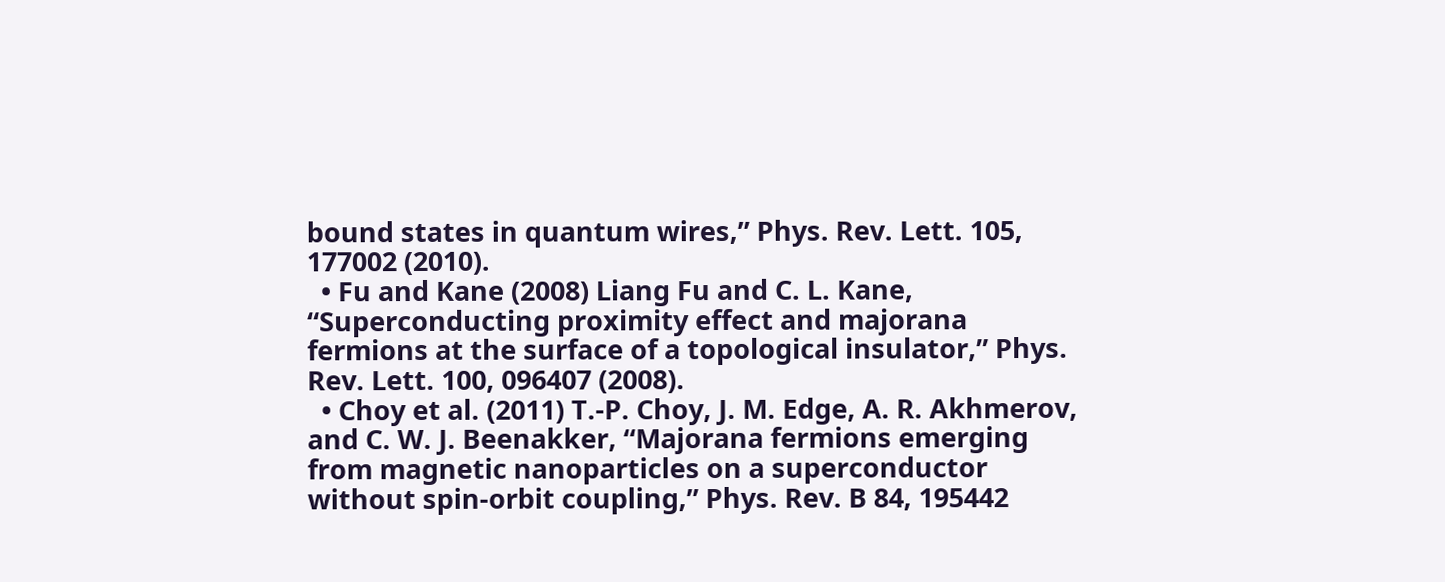bound states in quantum wires,” Phys. Rev. Lett. 105, 177002 (2010).
  • Fu and Kane (2008) Liang Fu and C. L. Kane, “Superconducting proximity effect and majorana fermions at the surface of a topological insulator,” Phys. Rev. Lett. 100, 096407 (2008).
  • Choy et al. (2011) T.-P. Choy, J. M. Edge, A. R. Akhmerov,  and C. W. J. Beenakker, “Majorana fermions emerging from magnetic nanoparticles on a superconductor without spin-orbit coupling,” Phys. Rev. B 84, 195442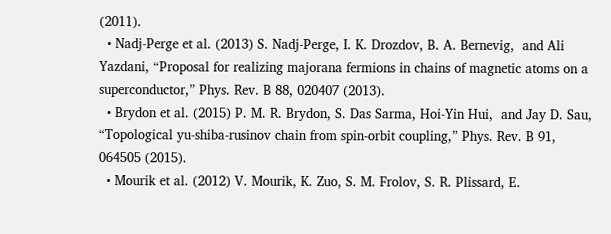(2011).
  • Nadj-Perge et al. (2013) S. Nadj-Perge, I. K. Drozdov, B. A. Bernevig,  and Ali Yazdani, “Proposal for realizing majorana fermions in chains of magnetic atoms on a superconductor,” Phys. Rev. B 88, 020407 (2013).
  • Brydon et al. (2015) P. M. R. Brydon, S. Das Sarma, Hoi-Yin Hui,  and Jay D. Sau, “Topological yu-shiba-rusinov chain from spin-orbit coupling,” Phys. Rev. B 91, 064505 (2015).
  • Mourik et al. (2012) V. Mourik, K. Zuo, S. M. Frolov, S. R. Plissard, E.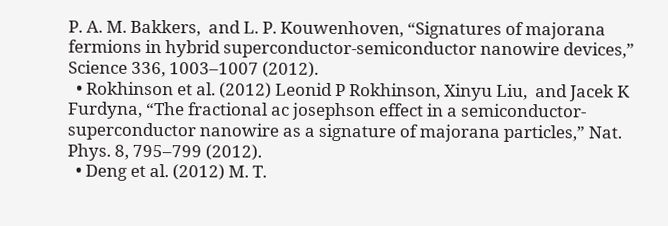P. A. M. Bakkers,  and L. P. Kouwenhoven, “Signatures of majorana fermions in hybrid superconductor-semiconductor nanowire devices,” Science 336, 1003–1007 (2012).
  • Rokhinson et al. (2012) Leonid P Rokhinson, Xinyu Liu,  and Jacek K Furdyna, “The fractional ac josephson effect in a semiconductor-superconductor nanowire as a signature of majorana particles,” Nat. Phys. 8, 795–799 (2012).
  • Deng et al. (2012) M. T.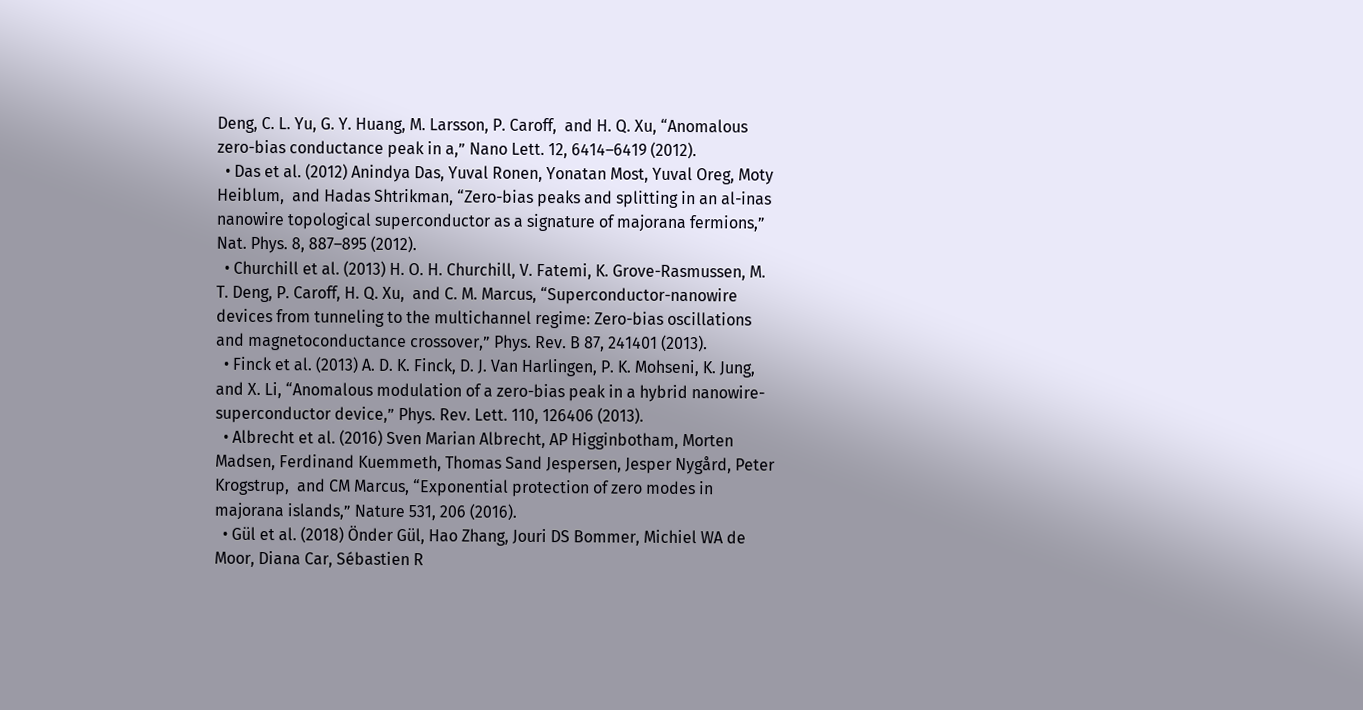Deng, C. L. Yu, G. Y. Huang, M. Larsson, P. Caroff,  and H. Q. Xu, “Anomalous zero-bias conductance peak in a,” Nano Lett. 12, 6414–6419 (2012).
  • Das et al. (2012) Anindya Das, Yuval Ronen, Yonatan Most, Yuval Oreg, Moty Heiblum,  and Hadas Shtrikman, “Zero-bias peaks and splitting in an al-inas nanowire topological superconductor as a signature of majorana fermions,” Nat. Phys. 8, 887–895 (2012).
  • Churchill et al. (2013) H. O. H. Churchill, V. Fatemi, K. Grove-Rasmussen, M. T. Deng, P. Caroff, H. Q. Xu,  and C. M. Marcus, “Superconductor-nanowire devices from tunneling to the multichannel regime: Zero-bias oscillations and magnetoconductance crossover,” Phys. Rev. B 87, 241401 (2013).
  • Finck et al. (2013) A. D. K. Finck, D. J. Van Harlingen, P. K. Mohseni, K. Jung,  and X. Li, “Anomalous modulation of a zero-bias peak in a hybrid nanowire-superconductor device,” Phys. Rev. Lett. 110, 126406 (2013).
  • Albrecht et al. (2016) Sven Marian Albrecht, AP Higginbotham, Morten Madsen, Ferdinand Kuemmeth, Thomas Sand Jespersen, Jesper Nygård, Peter Krogstrup,  and CM Marcus, “Exponential protection of zero modes in majorana islands,” Nature 531, 206 (2016).
  • Gül et al. (2018) Önder Gül, Hao Zhang, Jouri DS Bommer, Michiel WA de Moor, Diana Car, Sébastien R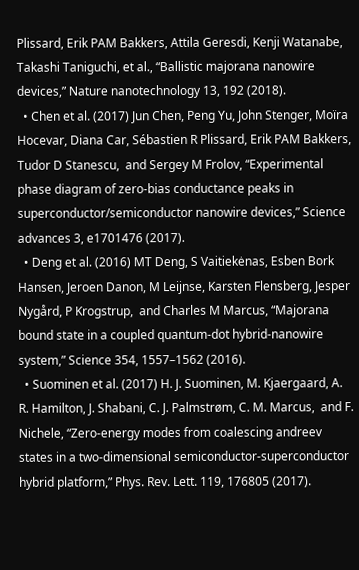Plissard, Erik PAM Bakkers, Attila Geresdi, Kenji Watanabe, Takashi Taniguchi, et al., “Ballistic majorana nanowire devices,” Nature nanotechnology 13, 192 (2018).
  • Chen et al. (2017) Jun Chen, Peng Yu, John Stenger, Moïra Hocevar, Diana Car, Sébastien R Plissard, Erik PAM Bakkers, Tudor D Stanescu,  and Sergey M Frolov, “Experimental phase diagram of zero-bias conductance peaks in superconductor/semiconductor nanowire devices,” Science advances 3, e1701476 (2017).
  • Deng et al. (2016) MT Deng, S Vaitiekėnas, Esben Bork Hansen, Jeroen Danon, M Leijnse, Karsten Flensberg, Jesper Nygård, P Krogstrup,  and Charles M Marcus, “Majorana bound state in a coupled quantum-dot hybrid-nanowire system,” Science 354, 1557–1562 (2016).
  • Suominen et al. (2017) H. J. Suominen, M. Kjaergaard, A. R. Hamilton, J. Shabani, C. J. Palmstrøm, C. M. Marcus,  and F. Nichele, “Zero-energy modes from coalescing andreev states in a two-dimensional semiconductor-superconductor hybrid platform,” Phys. Rev. Lett. 119, 176805 (2017).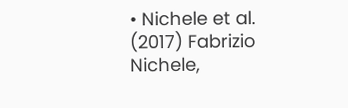• Nichele et al. (2017) Fabrizio Nichele,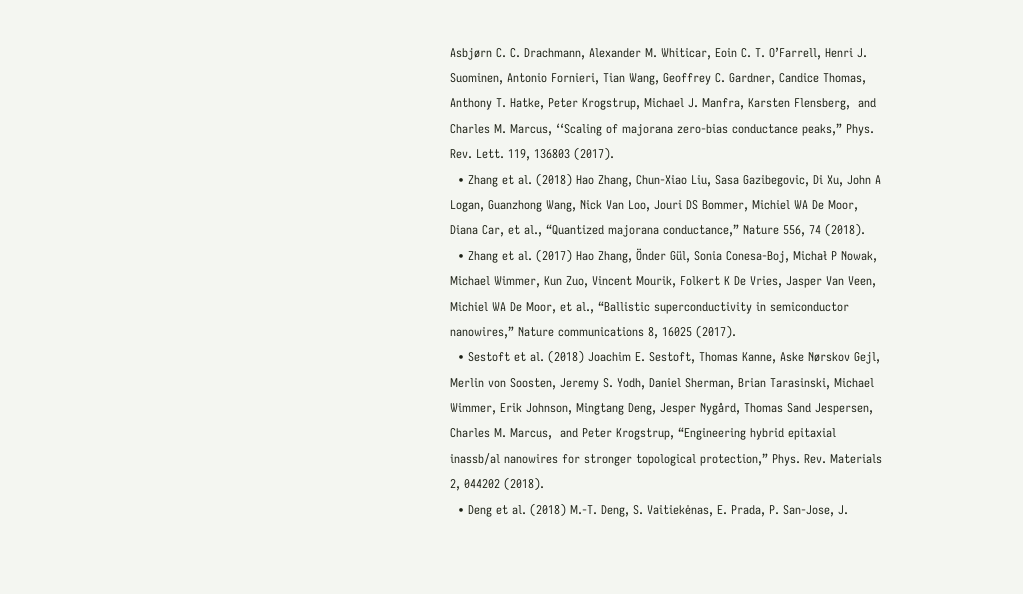Asbjørn C. C. Drachmann, Alexander M. Whiticar, Eoin C. T. O’Farrell, Henri J. Suominen, Antonio Fornieri, Tian Wang, Geoffrey C. Gardner, Candice Thomas, Anthony T. Hatke, Peter Krogstrup, Michael J. Manfra, Karsten Flensberg,  and Charles M. Marcus, ‘‘Scaling of majorana zero-bias conductance peaks,” Phys. Rev. Lett. 119, 136803 (2017).
  • Zhang et al. (2018) Hao Zhang, Chun-Xiao Liu, Sasa Gazibegovic, Di Xu, John A Logan, Guanzhong Wang, Nick Van Loo, Jouri DS Bommer, Michiel WA De Moor, Diana Car, et al., “Quantized majorana conductance,” Nature 556, 74 (2018).
  • Zhang et al. (2017) Hao Zhang, Önder Gül, Sonia Conesa-Boj, Michał P Nowak, Michael Wimmer, Kun Zuo, Vincent Mourik, Folkert K De Vries, Jasper Van Veen, Michiel WA De Moor, et al., “Ballistic superconductivity in semiconductor nanowires,” Nature communications 8, 16025 (2017).
  • Sestoft et al. (2018) Joachim E. Sestoft, Thomas Kanne, Aske Nørskov Gejl, Merlin von Soosten, Jeremy S. Yodh, Daniel Sherman, Brian Tarasinski, Michael Wimmer, Erik Johnson, Mingtang Deng, Jesper Nygård, Thomas Sand Jespersen, Charles M. Marcus,  and Peter Krogstrup, “Engineering hybrid epitaxial inassb/al nanowires for stronger topological protection,” Phys. Rev. Materials 2, 044202 (2018).
  • Deng et al. (2018) M.-T. Deng, S. Vaitiekėnas, E. Prada, P. San-Jose, J.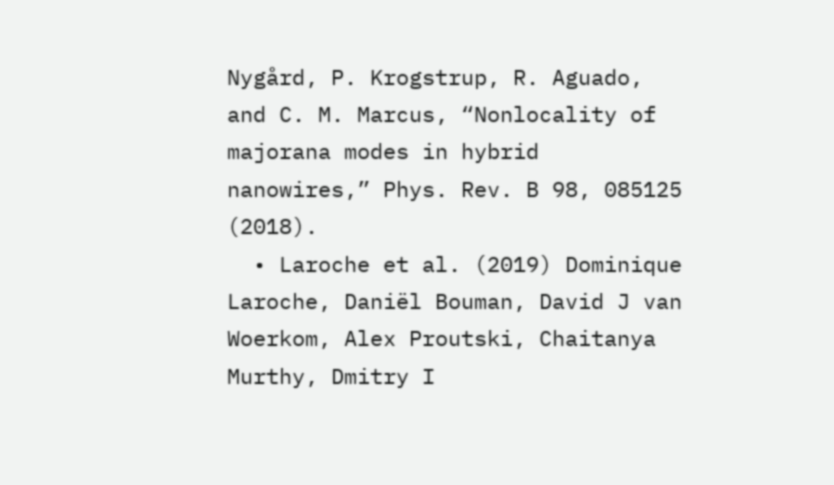Nygård, P. Krogstrup, R. Aguado,  and C. M. Marcus, “Nonlocality of majorana modes in hybrid nanowires,” Phys. Rev. B 98, 085125 (2018).
  • Laroche et al. (2019) Dominique Laroche, Daniël Bouman, David J van Woerkom, Alex Proutski, Chaitanya Murthy, Dmitry I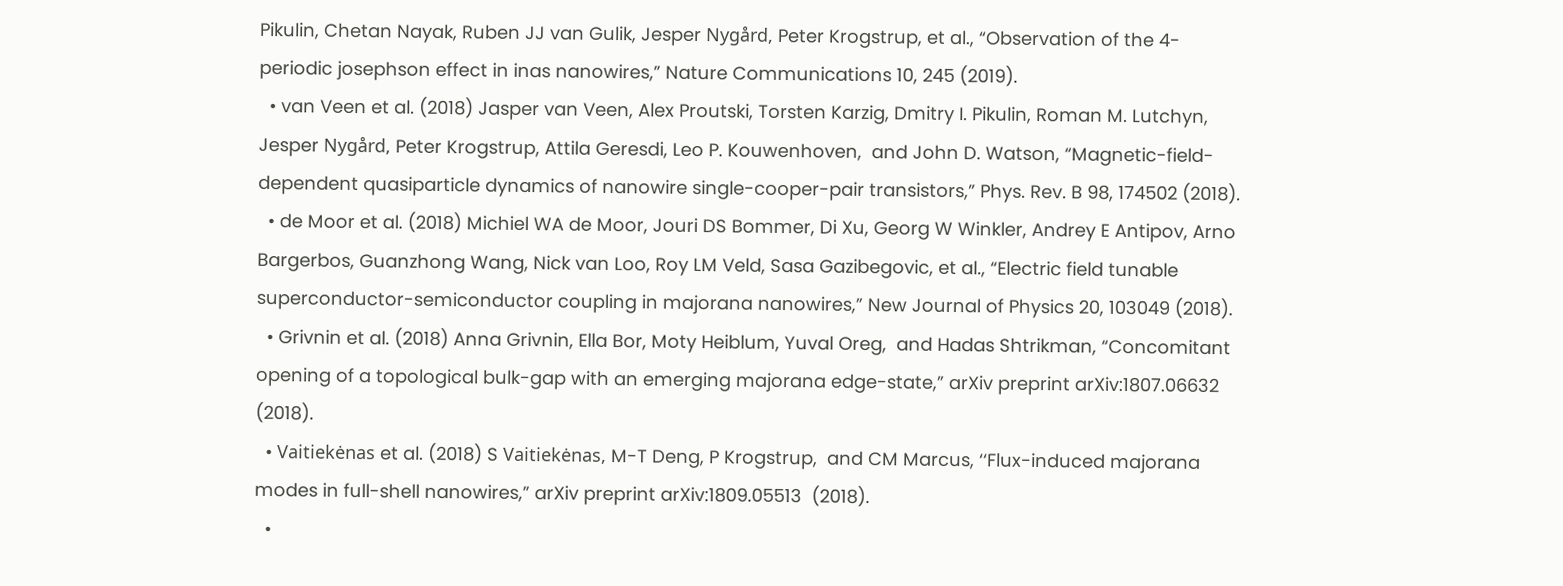Pikulin, Chetan Nayak, Ruben JJ van Gulik, Jesper Nygård, Peter Krogstrup, et al., “Observation of the 4-periodic josephson effect in inas nanowires,” Nature Communications 10, 245 (2019).
  • van Veen et al. (2018) Jasper van Veen, Alex Proutski, Torsten Karzig, Dmitry I. Pikulin, Roman M. Lutchyn, Jesper Nygård, Peter Krogstrup, Attila Geresdi, Leo P. Kouwenhoven,  and John D. Watson, “Magnetic-field-dependent quasiparticle dynamics of nanowire single-cooper-pair transistors,” Phys. Rev. B 98, 174502 (2018).
  • de Moor et al. (2018) Michiel WA de Moor, Jouri DS Bommer, Di Xu, Georg W Winkler, Andrey E Antipov, Arno Bargerbos, Guanzhong Wang, Nick van Loo, Roy LM Veld, Sasa Gazibegovic, et al., “Electric field tunable superconductor-semiconductor coupling in majorana nanowires,” New Journal of Physics 20, 103049 (2018).
  • Grivnin et al. (2018) Anna Grivnin, Ella Bor, Moty Heiblum, Yuval Oreg,  and Hadas Shtrikman, “Concomitant opening of a topological bulk-gap with an emerging majorana edge-state,” arXiv preprint arXiv:1807.06632  (2018).
  • Vaitiekėnas et al. (2018) S Vaitiekėnas, M-T Deng, P Krogstrup,  and CM Marcus, ‘‘Flux-induced majorana modes in full-shell nanowires,” arXiv preprint arXiv:1809.05513  (2018).
  •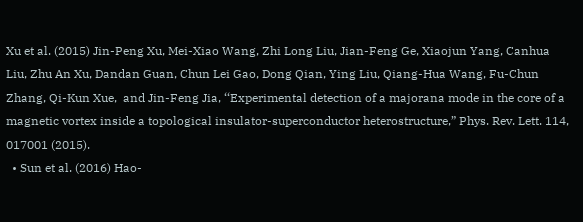Xu et al. (2015) Jin-Peng Xu, Mei-Xiao Wang, Zhi Long Liu, Jian-Feng Ge, Xiaojun Yang, Canhua Liu, Zhu An Xu, Dandan Guan, Chun Lei Gao, Dong Qian, Ying Liu, Qiang-Hua Wang, Fu-Chun Zhang, Qi-Kun Xue,  and Jin-Feng Jia, ‘‘Experimental detection of a majorana mode in the core of a magnetic vortex inside a topological insulator-superconductor heterostructure,” Phys. Rev. Lett. 114, 017001 (2015).
  • Sun et al. (2016) Hao-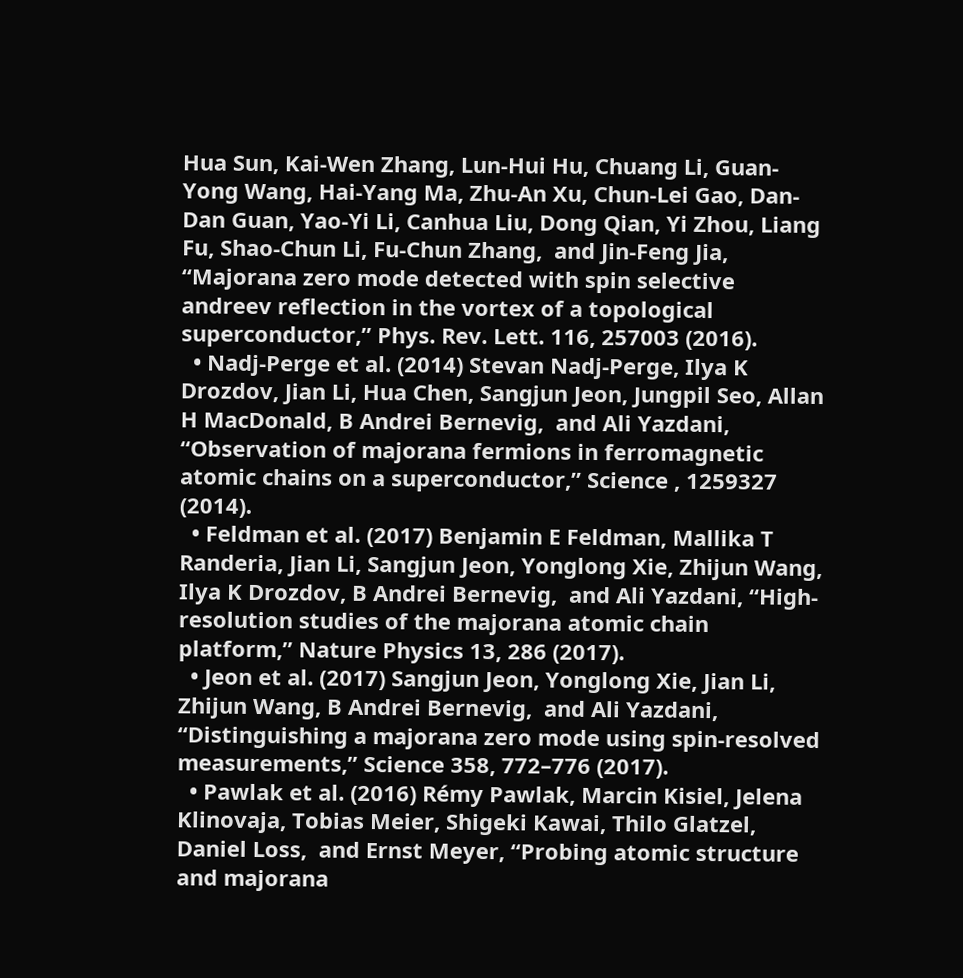Hua Sun, Kai-Wen Zhang, Lun-Hui Hu, Chuang Li, Guan-Yong Wang, Hai-Yang Ma, Zhu-An Xu, Chun-Lei Gao, Dan-Dan Guan, Yao-Yi Li, Canhua Liu, Dong Qian, Yi Zhou, Liang Fu, Shao-Chun Li, Fu-Chun Zhang,  and Jin-Feng Jia, “Majorana zero mode detected with spin selective andreev reflection in the vortex of a topological superconductor,” Phys. Rev. Lett. 116, 257003 (2016).
  • Nadj-Perge et al. (2014) Stevan Nadj-Perge, Ilya K Drozdov, Jian Li, Hua Chen, Sangjun Jeon, Jungpil Seo, Allan H MacDonald, B Andrei Bernevig,  and Ali Yazdani, “Observation of majorana fermions in ferromagnetic atomic chains on a superconductor,” Science , 1259327 (2014).
  • Feldman et al. (2017) Benjamin E Feldman, Mallika T Randeria, Jian Li, Sangjun Jeon, Yonglong Xie, Zhijun Wang, Ilya K Drozdov, B Andrei Bernevig,  and Ali Yazdani, “High-resolution studies of the majorana atomic chain platform,” Nature Physics 13, 286 (2017).
  • Jeon et al. (2017) Sangjun Jeon, Yonglong Xie, Jian Li, Zhijun Wang, B Andrei Bernevig,  and Ali Yazdani, “Distinguishing a majorana zero mode using spin-resolved measurements,” Science 358, 772–776 (2017).
  • Pawlak et al. (2016) Rémy Pawlak, Marcin Kisiel, Jelena Klinovaja, Tobias Meier, Shigeki Kawai, Thilo Glatzel, Daniel Loss,  and Ernst Meyer, “Probing atomic structure and majorana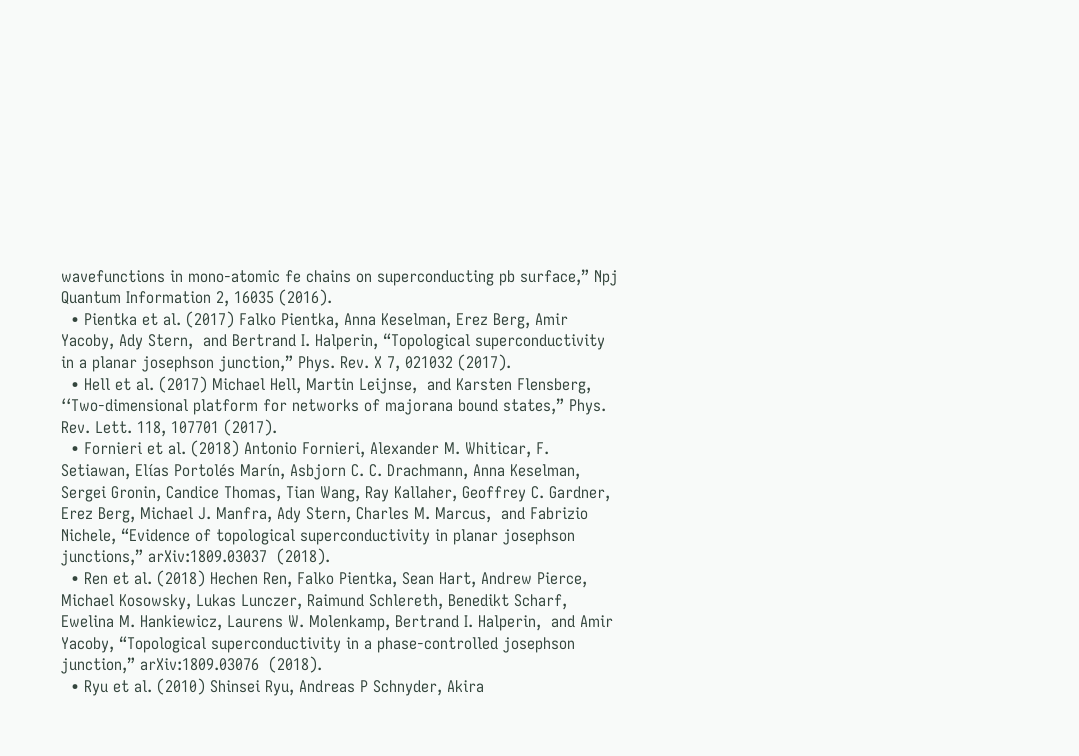wavefunctions in mono-atomic fe chains on superconducting pb surface,” Npj Quantum Information 2, 16035 (2016).
  • Pientka et al. (2017) Falko Pientka, Anna Keselman, Erez Berg, Amir Yacoby, Ady Stern,  and Bertrand I. Halperin, “Topological superconductivity in a planar josephson junction,” Phys. Rev. X 7, 021032 (2017).
  • Hell et al. (2017) Michael Hell, Martin Leijnse,  and Karsten Flensberg, ‘‘Two-dimensional platform for networks of majorana bound states,” Phys. Rev. Lett. 118, 107701 (2017).
  • Fornieri et al. (2018) Antonio Fornieri, Alexander M. Whiticar, F. Setiawan, Elías Portolés Marín, Asbjorn C. C. Drachmann, Anna Keselman, Sergei Gronin, Candice Thomas, Tian Wang, Ray Kallaher, Geoffrey C. Gardner, Erez Berg, Michael J. Manfra, Ady Stern, Charles M. Marcus,  and Fabrizio Nichele, “Evidence of topological superconductivity in planar josephson junctions,” arXiv:1809.03037  (2018).
  • Ren et al. (2018) Hechen Ren, Falko Pientka, Sean Hart, Andrew Pierce, Michael Kosowsky, Lukas Lunczer, Raimund Schlereth, Benedikt Scharf, Ewelina M. Hankiewicz, Laurens W. Molenkamp, Bertrand I. Halperin,  and Amir Yacoby, “Topological superconductivity in a phase-controlled josephson junction,” arXiv:1809.03076  (2018).
  • Ryu et al. (2010) Shinsei Ryu, Andreas P Schnyder, Akira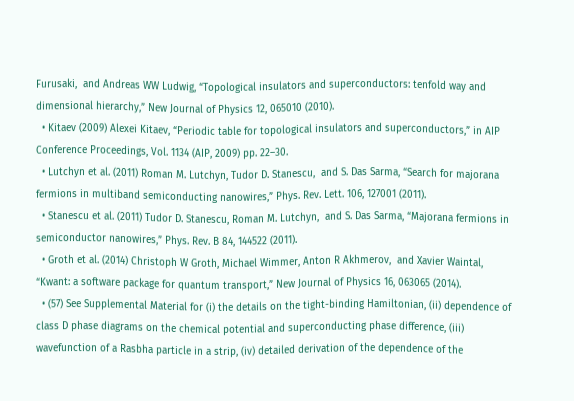Furusaki,  and Andreas WW Ludwig, “Topological insulators and superconductors: tenfold way and dimensional hierarchy,” New Journal of Physics 12, 065010 (2010).
  • Kitaev (2009) Alexei Kitaev, “Periodic table for topological insulators and superconductors,” in AIP Conference Proceedings, Vol. 1134 (AIP, 2009) pp. 22–30.
  • Lutchyn et al. (2011) Roman M. Lutchyn, Tudor D. Stanescu,  and S. Das Sarma, “Search for majorana fermions in multiband semiconducting nanowires,” Phys. Rev. Lett. 106, 127001 (2011).
  • Stanescu et al. (2011) Tudor D. Stanescu, Roman M. Lutchyn,  and S. Das Sarma, “Majorana fermions in semiconductor nanowires,” Phys. Rev. B 84, 144522 (2011).
  • Groth et al. (2014) Christoph W Groth, Michael Wimmer, Anton R Akhmerov,  and Xavier Waintal, “Kwant: a software package for quantum transport,” New Journal of Physics 16, 063065 (2014).
  • (57) See Supplemental Material for (i) the details on the tight-binding Hamiltonian, (ii) dependence of class D phase diagrams on the chemical potential and superconducting phase difference, (iii) wavefunction of a Rasbha particle in a strip, (iv) detailed derivation of the dependence of the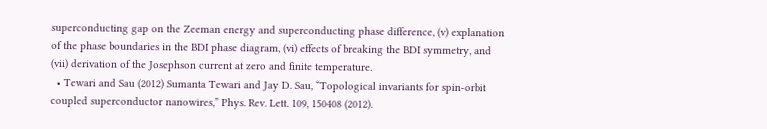superconducting gap on the Zeeman energy and superconducting phase difference, (v) explanation of the phase boundaries in the BDI phase diagram, (vi) effects of breaking the BDI symmetry, and (vii) derivation of the Josephson current at zero and finite temperature.
  • Tewari and Sau (2012) Sumanta Tewari and Jay D. Sau, “Topological invariants for spin-orbit coupled superconductor nanowires,” Phys. Rev. Lett. 109, 150408 (2012).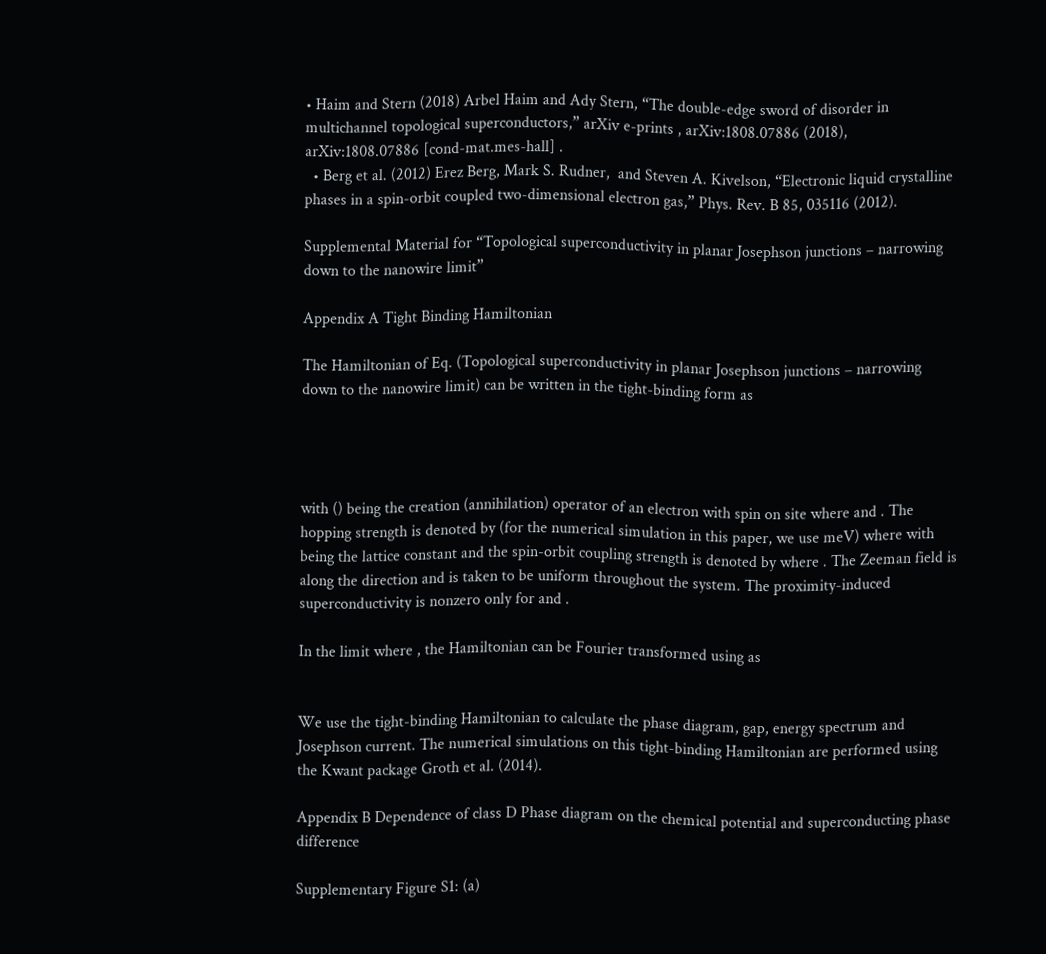• Haim and Stern (2018) Arbel Haim and Ady Stern, “The double-edge sword of disorder in multichannel topological superconductors,” arXiv e-prints , arXiv:1808.07886 (2018), arXiv:1808.07886 [cond-mat.mes-hall] .
  • Berg et al. (2012) Erez Berg, Mark S. Rudner,  and Steven A. Kivelson, “Electronic liquid crystalline phases in a spin-orbit coupled two-dimensional electron gas,” Phys. Rev. B 85, 035116 (2012).

Supplemental Material for “Topological superconductivity in planar Josephson junctions – narrowing down to the nanowire limit”

Appendix A Tight Binding Hamiltonian

The Hamiltonian of Eq. (Topological superconductivity in planar Josephson junctions – narrowing down to the nanowire limit) can be written in the tight-binding form as




with () being the creation (annihilation) operator of an electron with spin on site where and . The hopping strength is denoted by (for the numerical simulation in this paper, we use meV) where with being the lattice constant and the spin-orbit coupling strength is denoted by where . The Zeeman field is along the direction and is taken to be uniform throughout the system. The proximity-induced superconductivity is nonzero only for and .

In the limit where , the Hamiltonian can be Fourier transformed using as


We use the tight-binding Hamiltonian to calculate the phase diagram, gap, energy spectrum and Josephson current. The numerical simulations on this tight-binding Hamiltonian are performed using the Kwant package Groth et al. (2014).

Appendix B Dependence of class D Phase diagram on the chemical potential and superconducting phase difference

Supplementary Figure S1: (a)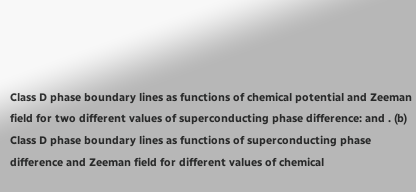Class D phase boundary lines as functions of chemical potential and Zeeman field for two different values of superconducting phase difference: and . (b) Class D phase boundary lines as functions of superconducting phase difference and Zeeman field for different values of chemical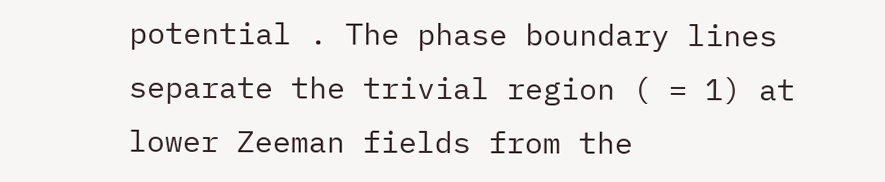potential . The phase boundary lines separate the trivial region ( = 1) at lower Zeeman fields from the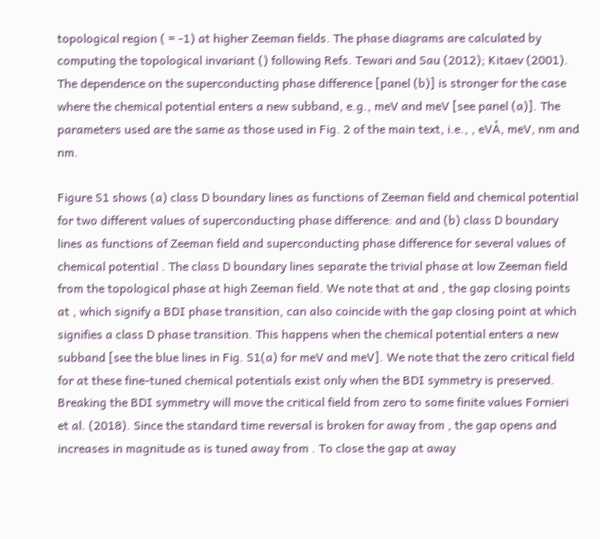topological region ( = -1) at higher Zeeman fields. The phase diagrams are calculated by computing the topological invariant () following Refs. Tewari and Sau (2012); Kitaev (2001). The dependence on the superconducting phase difference [panel (b)] is stronger for the case where the chemical potential enters a new subband, e.g., meV and meV [see panel (a)]. The parameters used are the same as those used in Fig. 2 of the main text, i.e., , eVÅ, meV, nm and nm.

Figure S1 shows (a) class D boundary lines as functions of Zeeman field and chemical potential for two different values of superconducting phase difference: and and (b) class D boundary lines as functions of Zeeman field and superconducting phase difference for several values of chemical potential . The class D boundary lines separate the trivial phase at low Zeeman field from the topological phase at high Zeeman field. We note that at and , the gap closing points at , which signify a BDI phase transition, can also coincide with the gap closing point at which signifies a class D phase transition. This happens when the chemical potential enters a new subband [see the blue lines in Fig. S1(a) for meV and meV]. We note that the zero critical field for at these fine-tuned chemical potentials exist only when the BDI symmetry is preserved. Breaking the BDI symmetry will move the critical field from zero to some finite values Fornieri et al. (2018). Since the standard time reversal is broken for away from , the gap opens and increases in magnitude as is tuned away from . To close the gap at away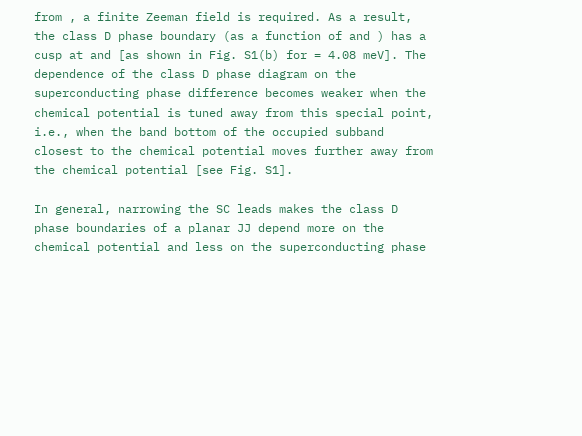from , a finite Zeeman field is required. As a result, the class D phase boundary (as a function of and ) has a cusp at and [as shown in Fig. S1(b) for = 4.08 meV]. The dependence of the class D phase diagram on the superconducting phase difference becomes weaker when the chemical potential is tuned away from this special point, i.e., when the band bottom of the occupied subband closest to the chemical potential moves further away from the chemical potential [see Fig. S1].

In general, narrowing the SC leads makes the class D phase boundaries of a planar JJ depend more on the chemical potential and less on the superconducting phase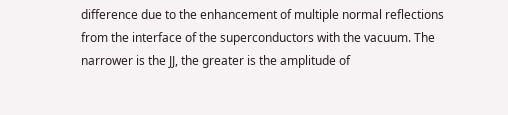difference due to the enhancement of multiple normal reflections from the interface of the superconductors with the vacuum. The narrower is the JJ, the greater is the amplitude of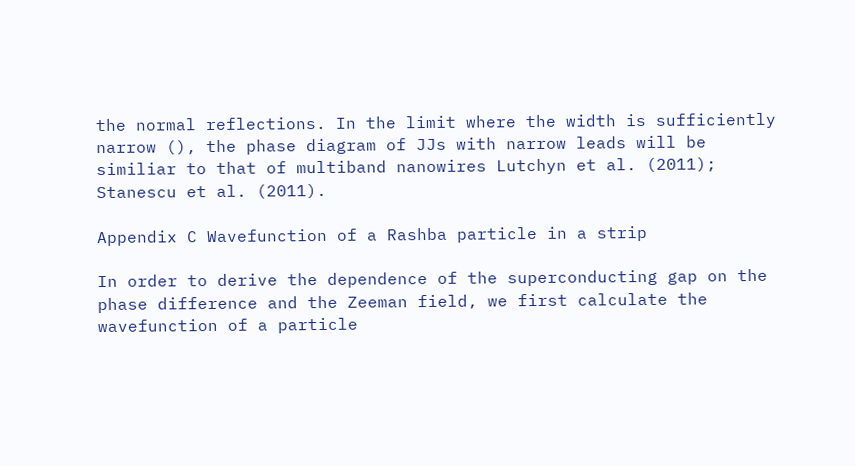the normal reflections. In the limit where the width is sufficiently narrow (), the phase diagram of JJs with narrow leads will be similiar to that of multiband nanowires Lutchyn et al. (2011); Stanescu et al. (2011).

Appendix C Wavefunction of a Rashba particle in a strip

In order to derive the dependence of the superconducting gap on the phase difference and the Zeeman field, we first calculate the wavefunction of a particle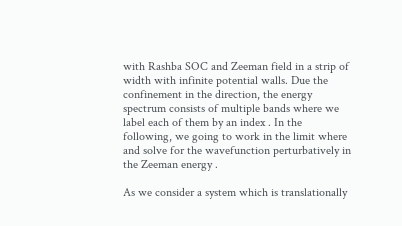with Rashba SOC and Zeeman field in a strip of width with infinite potential walls. Due the confinement in the direction, the energy spectrum consists of multiple bands where we label each of them by an index . In the following, we going to work in the limit where and solve for the wavefunction perturbatively in the Zeeman energy .

As we consider a system which is translationally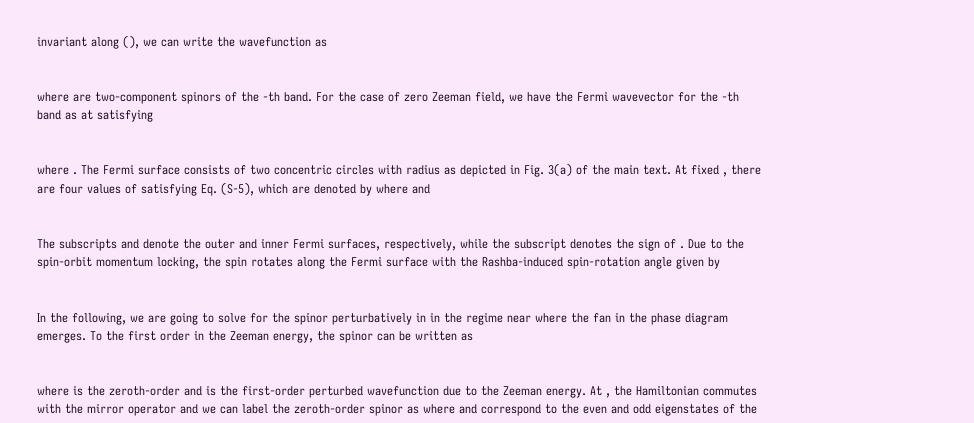invariant along (), we can write the wavefunction as


where are two-component spinors of the -th band. For the case of zero Zeeman field, we have the Fermi wavevector for the -th band as at satisfying


where . The Fermi surface consists of two concentric circles with radius as depicted in Fig. 3(a) of the main text. At fixed , there are four values of satisfying Eq. (S-5), which are denoted by where and


The subscripts and denote the outer and inner Fermi surfaces, respectively, while the subscript denotes the sign of . Due to the spin-orbit momentum locking, the spin rotates along the Fermi surface with the Rashba-induced spin-rotation angle given by


In the following, we are going to solve for the spinor perturbatively in in the regime near where the fan in the phase diagram emerges. To the first order in the Zeeman energy, the spinor can be written as


where is the zeroth-order and is the first-order perturbed wavefunction due to the Zeeman energy. At , the Hamiltonian commutes with the mirror operator and we can label the zeroth-order spinor as where and correspond to the even and odd eigenstates of the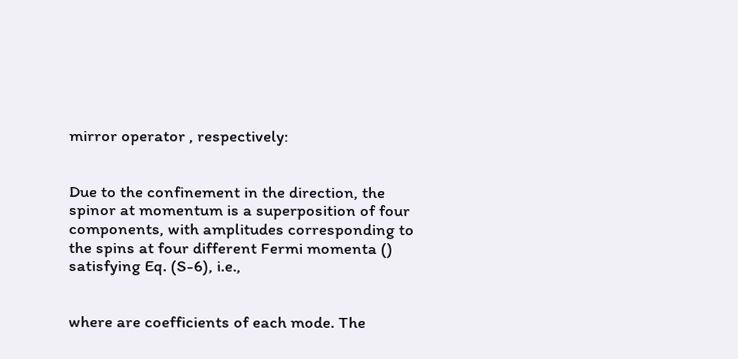mirror operator , respectively:


Due to the confinement in the direction, the spinor at momentum is a superposition of four components, with amplitudes corresponding to the spins at four different Fermi momenta () satisfying Eq. (S-6), i.e.,


where are coefficients of each mode. The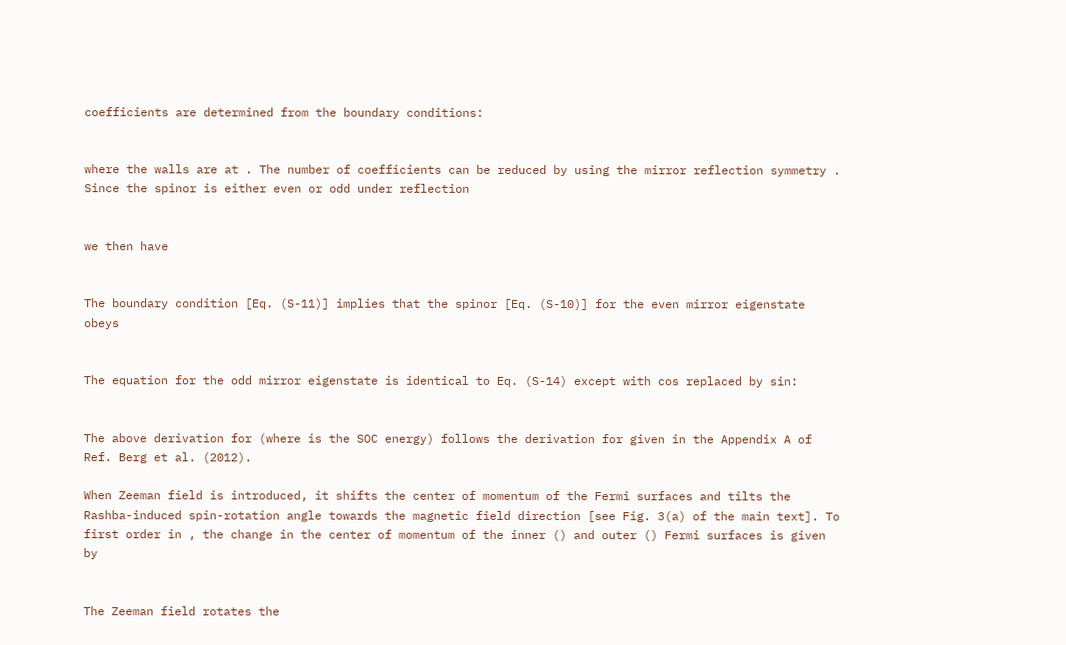coefficients are determined from the boundary conditions:


where the walls are at . The number of coefficients can be reduced by using the mirror reflection symmetry . Since the spinor is either even or odd under reflection


we then have


The boundary condition [Eq. (S-11)] implies that the spinor [Eq. (S-10)] for the even mirror eigenstate obeys


The equation for the odd mirror eigenstate is identical to Eq. (S-14) except with cos replaced by sin:


The above derivation for (where is the SOC energy) follows the derivation for given in the Appendix A of Ref. Berg et al. (2012).

When Zeeman field is introduced, it shifts the center of momentum of the Fermi surfaces and tilts the Rashba-induced spin-rotation angle towards the magnetic field direction [see Fig. 3(a) of the main text]. To first order in , the change in the center of momentum of the inner () and outer () Fermi surfaces is given by


The Zeeman field rotates the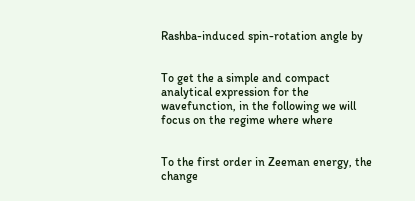Rashba-induced spin-rotation angle by


To get the a simple and compact analytical expression for the wavefunction, in the following we will focus on the regime where where


To the first order in Zeeman energy, the change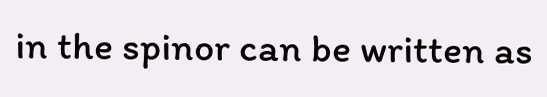in the spinor can be written as